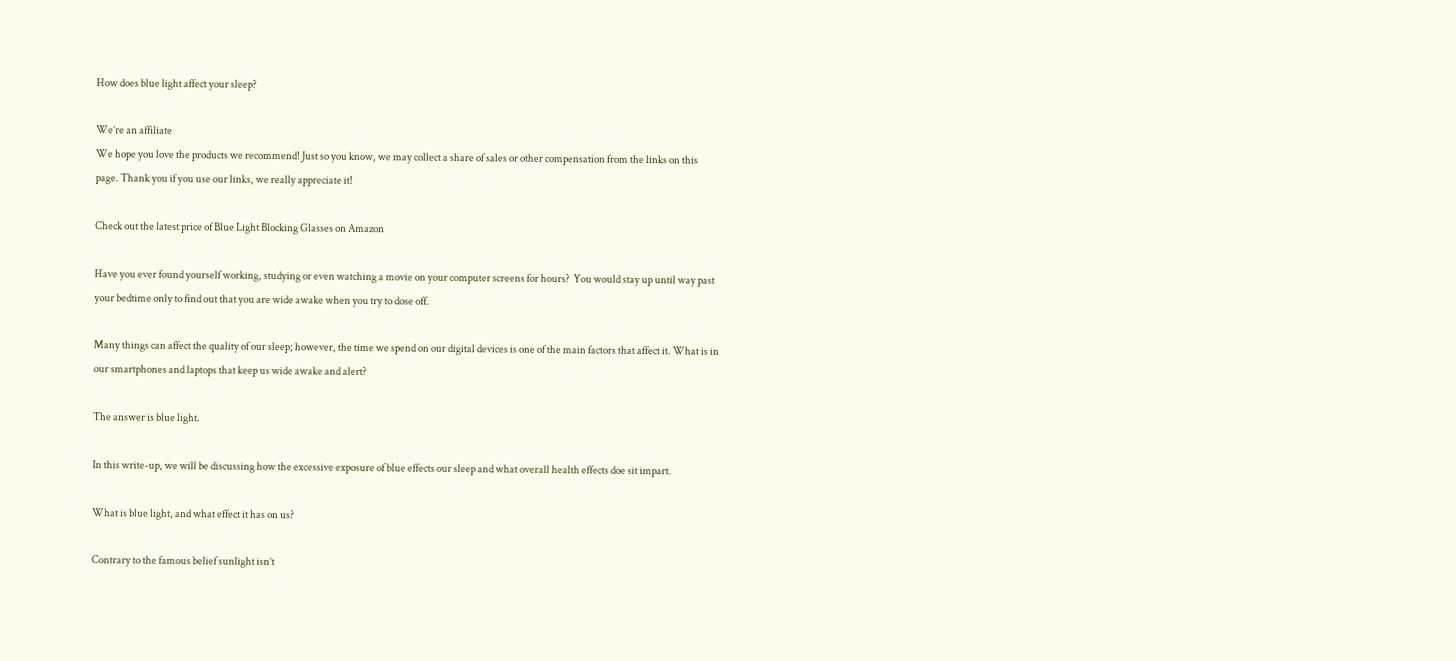How does blue light affect your sleep?

We’re an affiliate
We hope you love the products we recommend! Just so you know, we may collect a share of sales or other compensation from the links on this page. Thank you if you use our links, we really appreciate it!

Check out the latest price of Blue Light Blocking Glasses on Amazon

Have you ever found yourself working, studying or even watching a movie on your computer screens for hours?  You would stay up until way past your bedtime only to find out that you are wide awake when you try to dose off.

Many things can affect the quality of our sleep; however, the time we spend on our digital devices is one of the main factors that affect it. What is in our smartphones and laptops that keep us wide awake and alert?

The answer is blue light.

In this write-up, we will be discussing how the excessive exposure of blue effects our sleep and what overall health effects doe sit impart.

What is blue light, and what effect it has on us?

Contrary to the famous belief sunlight isn’t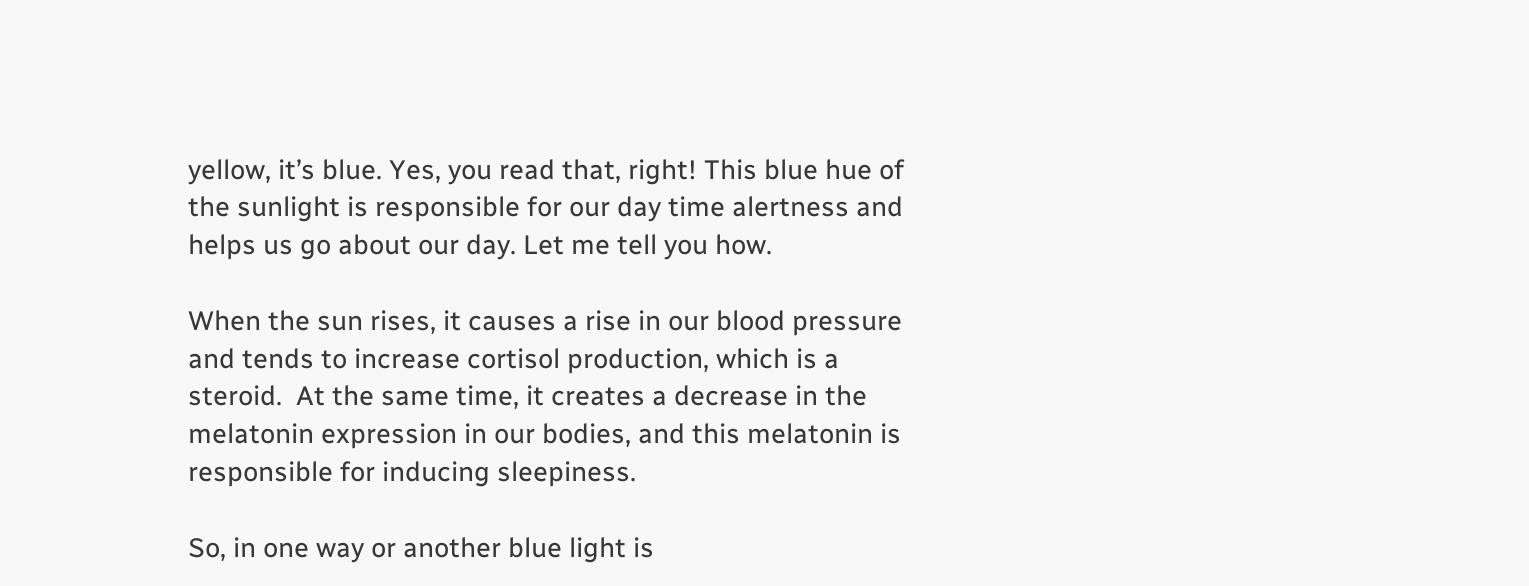yellow, it’s blue. Yes, you read that, right! This blue hue of the sunlight is responsible for our day time alertness and helps us go about our day. Let me tell you how.

When the sun rises, it causes a rise in our blood pressure and tends to increase cortisol production, which is a steroid.  At the same time, it creates a decrease in the melatonin expression in our bodies, and this melatonin is responsible for inducing sleepiness.

So, in one way or another blue light is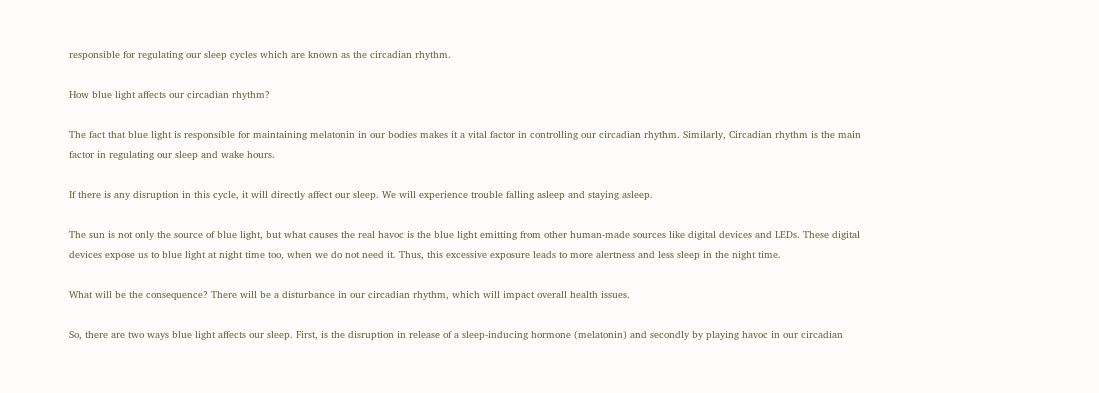responsible for regulating our sleep cycles which are known as the circadian rhythm.

How blue light affects our circadian rhythm?

The fact that blue light is responsible for maintaining melatonin in our bodies makes it a vital factor in controlling our circadian rhythm. Similarly, Circadian rhythm is the main factor in regulating our sleep and wake hours.

If there is any disruption in this cycle, it will directly affect our sleep. We will experience trouble falling asleep and staying asleep.

The sun is not only the source of blue light, but what causes the real havoc is the blue light emitting from other human-made sources like digital devices and LEDs. These digital devices expose us to blue light at night time too, when we do not need it. Thus, this excessive exposure leads to more alertness and less sleep in the night time.

What will be the consequence? There will be a disturbance in our circadian rhythm, which will impact overall health issues.

So, there are two ways blue light affects our sleep. First, is the disruption in release of a sleep-inducing hormone (melatonin) and secondly by playing havoc in our circadian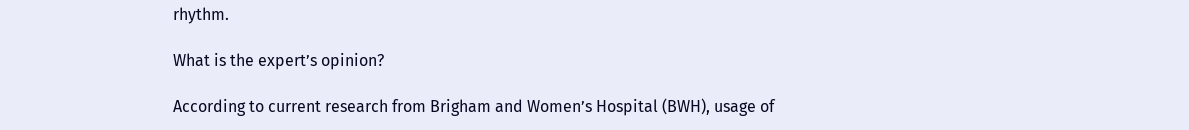rhythm.

What is the expert’s opinion?

According to current research from Brigham and Women’s Hospital (BWH), usage of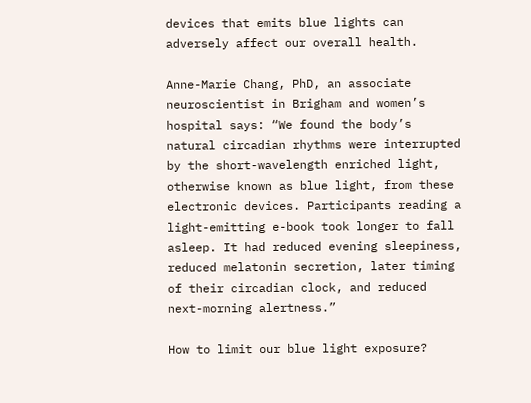devices that emits blue lights can adversely affect our overall health.

Anne-Marie Chang, PhD, an associate neuroscientist in Brigham and women’s hospital says: “We found the body’s natural circadian rhythms were interrupted by the short-wavelength enriched light, otherwise known as blue light, from these electronic devices. Participants reading a light-emitting e-book took longer to fall asleep. It had reduced evening sleepiness, reduced melatonin secretion, later timing of their circadian clock, and reduced next-morning alertness.”

How to limit our blue light exposure?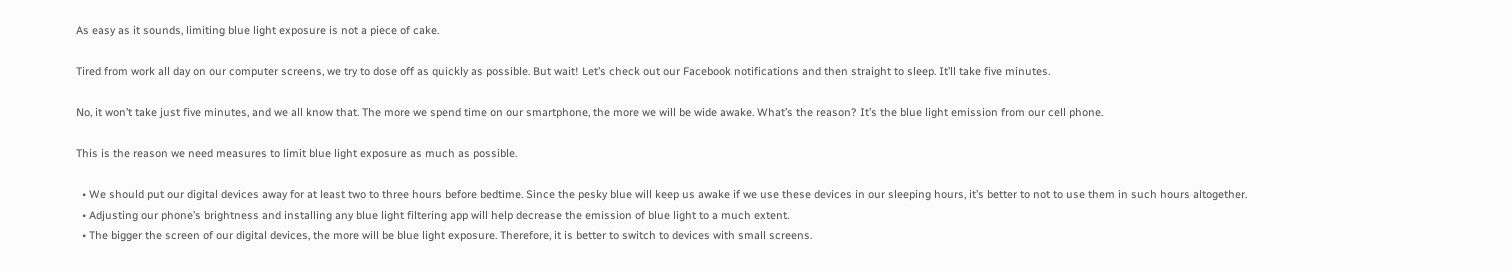As easy as it sounds, limiting blue light exposure is not a piece of cake.

Tired from work all day on our computer screens, we try to dose off as quickly as possible. But wait! Let’s check out our Facebook notifications and then straight to sleep. It’ll take five minutes.

No, it won’t take just five minutes, and we all know that. The more we spend time on our smartphone, the more we will be wide awake. What’s the reason? It’s the blue light emission from our cell phone.

This is the reason we need measures to limit blue light exposure as much as possible.

  • We should put our digital devices away for at least two to three hours before bedtime. Since the pesky blue will keep us awake if we use these devices in our sleeping hours, it’s better to not to use them in such hours altogether.
  • Adjusting our phone’s brightness and installing any blue light filtering app will help decrease the emission of blue light to a much extent.
  • The bigger the screen of our digital devices, the more will be blue light exposure. Therefore, it is better to switch to devices with small screens.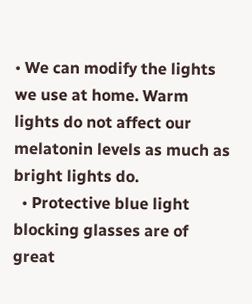• We can modify the lights we use at home. Warm lights do not affect our melatonin levels as much as bright lights do.
  • Protective blue light blocking glasses are of great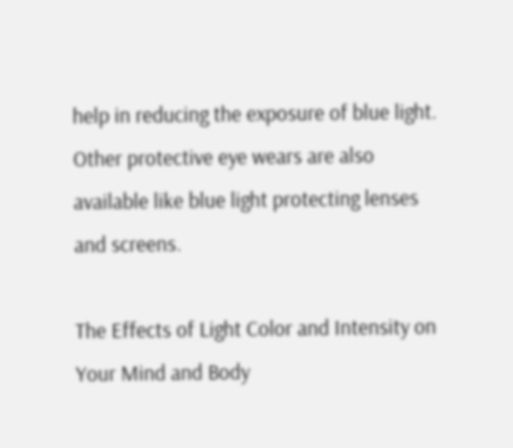help in reducing the exposure of blue light. Other protective eye wears are also available like blue light protecting lenses and screens.

The Effects of Light Color and Intensity on Your Mind and Body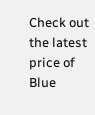Check out the latest price of Blue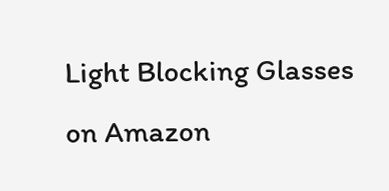Light Blocking Glasses on Amazon